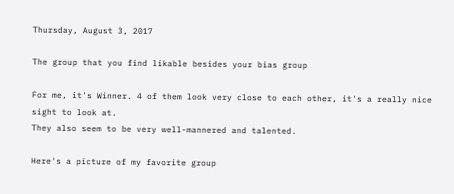Thursday, August 3, 2017

The group that you find likable besides your bias group

For me, it's Winner. 4 of them look very close to each other, it's a really nice sight to look at.
They also seem to be very well-mannered and talented.

Here's a picture of my favorite group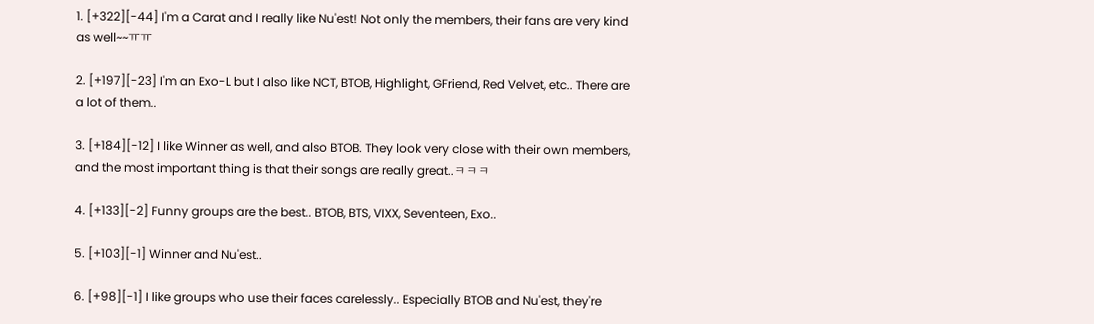1. [+322][-44] I'm a Carat and I really like Nu'est! Not only the members, their fans are very kind as well~~ㅠㅠ

2. [+197][-23] I'm an Exo-L but I also like NCT, BTOB, Highlight, GFriend, Red Velvet, etc.. There are a lot of them..

3. [+184][-12] I like Winner as well, and also BTOB. They look very close with their own members, and the most important thing is that their songs are really great..ㅋㅋㅋ

4. [+133][-2] Funny groups are the best.. BTOB, BTS, VIXX, Seventeen, Exo..

5. [+103][-1] Winner and Nu'est..

6. [+98][-1] I like groups who use their faces carelessly.. Especially BTOB and Nu'est, they're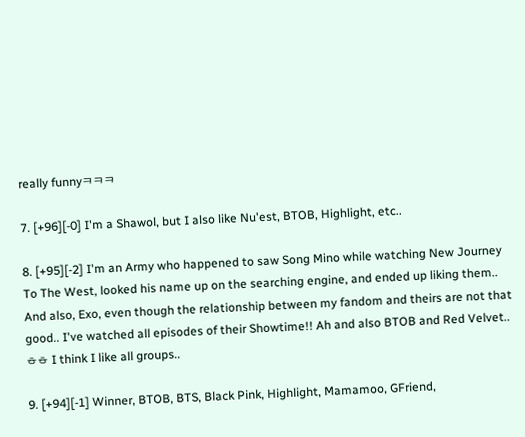really funnyㅋㅋㅋ

7. [+96][-0] I'm a Shawol, but I also like Nu'est, BTOB, Highlight, etc..

8. [+95][-2] I'm an Army who happened to saw Song Mino while watching New Journey To The West, looked his name up on the searching engine, and ended up liking them.. And also, Exo, even though the relationship between my fandom and theirs are not that good.. I've watched all episodes of their Showtime!! Ah and also BTOB and Red Velvet..ㅎㅎ I think I like all groups..

9. [+94][-1] Winner, BTOB, BTS, Black Pink, Highlight, Mamamoo, GFriend,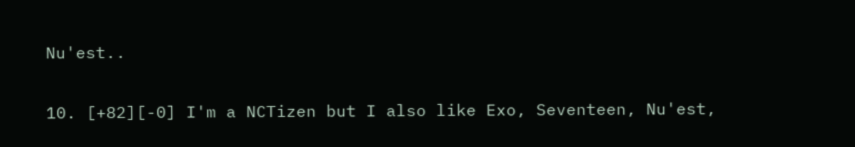Nu'est..

10. [+82][-0] I'm a NCTizen but I also like Exo, Seventeen, Nu'est,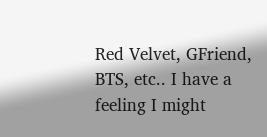Red Velvet, GFriend, BTS, etc.. I have a feeling I might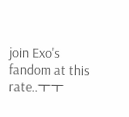join Exo's fandom at this rate..ㅜㅜ